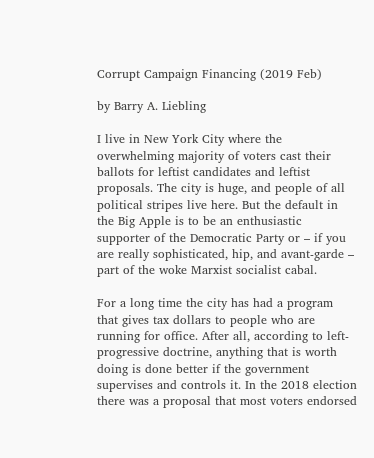Corrupt Campaign Financing (2019 Feb)

by Barry A. Liebling

I live in New York City where the overwhelming majority of voters cast their ballots for leftist candidates and leftist proposals. The city is huge, and people of all political stripes live here. But the default in the Big Apple is to be an enthusiastic supporter of the Democratic Party or – if you are really sophisticated, hip, and avant-garde – part of the woke Marxist socialist cabal.

For a long time the city has had a program that gives tax dollars to people who are running for office. After all, according to left-progressive doctrine, anything that is worth doing is done better if the government supervises and controls it. In the 2018 election there was a proposal that most voters endorsed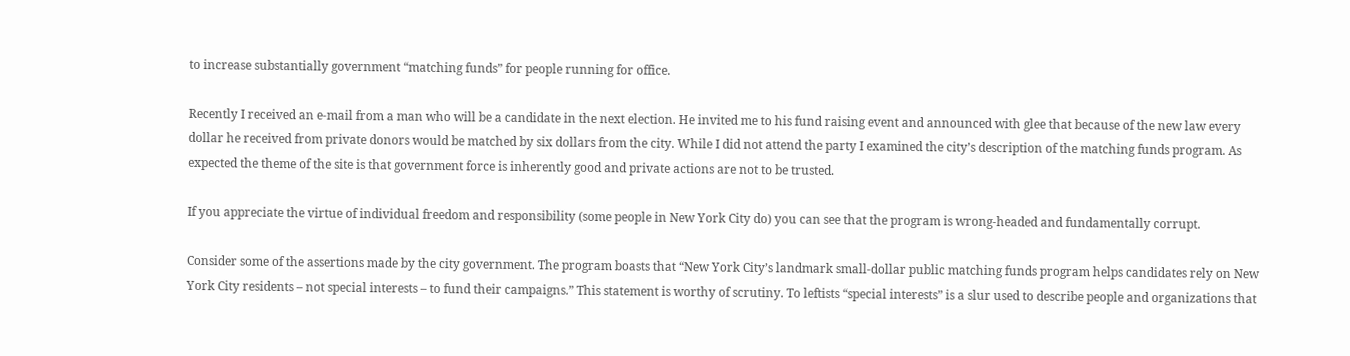to increase substantially government “matching funds” for people running for office.

Recently I received an e-mail from a man who will be a candidate in the next election. He invited me to his fund raising event and announced with glee that because of the new law every dollar he received from private donors would be matched by six dollars from the city. While I did not attend the party I examined the city’s description of the matching funds program. As expected the theme of the site is that government force is inherently good and private actions are not to be trusted.

If you appreciate the virtue of individual freedom and responsibility (some people in New York City do) you can see that the program is wrong-headed and fundamentally corrupt.

Consider some of the assertions made by the city government. The program boasts that “New York City’s landmark small-dollar public matching funds program helps candidates rely on New York City residents – not special interests – to fund their campaigns.” This statement is worthy of scrutiny. To leftists “special interests” is a slur used to describe people and organizations that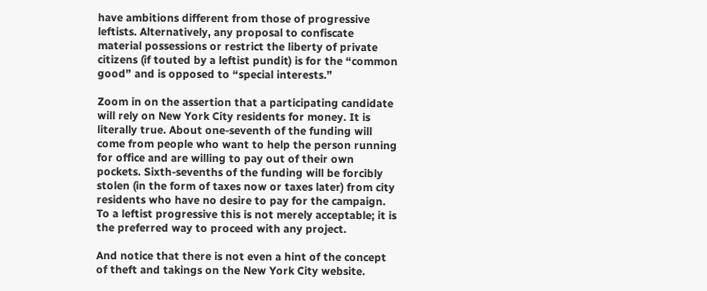have ambitions different from those of progressive leftists. Alternatively, any proposal to confiscate material possessions or restrict the liberty of private citizens (if touted by a leftist pundit) is for the “common good” and is opposed to “special interests.”

Zoom in on the assertion that a participating candidate will rely on New York City residents for money. It is literally true. About one-seventh of the funding will come from people who want to help the person running for office and are willing to pay out of their own pockets. Sixth-sevenths of the funding will be forcibly stolen (in the form of taxes now or taxes later) from city residents who have no desire to pay for the campaign. To a leftist progressive this is not merely acceptable; it is the preferred way to proceed with any project.

And notice that there is not even a hint of the concept of theft and takings on the New York City website.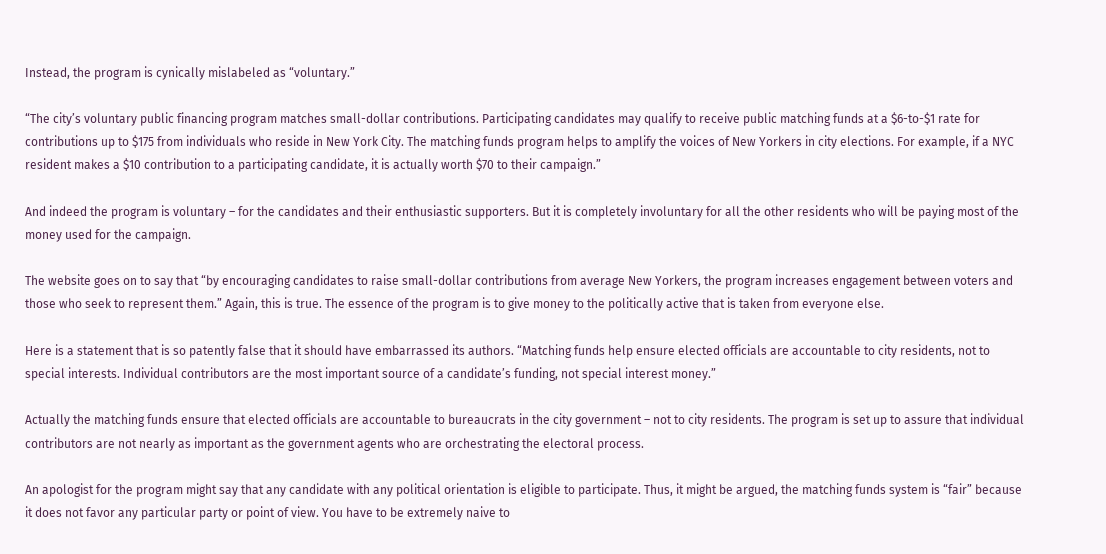Instead, the program is cynically mislabeled as “voluntary.”

“The city’s voluntary public financing program matches small-dollar contributions. Participating candidates may qualify to receive public matching funds at a $6-to-$1 rate for contributions up to $175 from individuals who reside in New York City. The matching funds program helps to amplify the voices of New Yorkers in city elections. For example, if a NYC resident makes a $10 contribution to a participating candidate, it is actually worth $70 to their campaign.”

And indeed the program is voluntary – for the candidates and their enthusiastic supporters. But it is completely involuntary for all the other residents who will be paying most of the money used for the campaign.

The website goes on to say that “by encouraging candidates to raise small-dollar contributions from average New Yorkers, the program increases engagement between voters and those who seek to represent them.” Again, this is true. The essence of the program is to give money to the politically active that is taken from everyone else.

Here is a statement that is so patently false that it should have embarrassed its authors. “Matching funds help ensure elected officials are accountable to city residents, not to special interests. Individual contributors are the most important source of a candidate’s funding, not special interest money.”

Actually the matching funds ensure that elected officials are accountable to bureaucrats in the city government – not to city residents. The program is set up to assure that individual contributors are not nearly as important as the government agents who are orchestrating the electoral process.

An apologist for the program might say that any candidate with any political orientation is eligible to participate. Thus, it might be argued, the matching funds system is “fair” because it does not favor any particular party or point of view. You have to be extremely naive to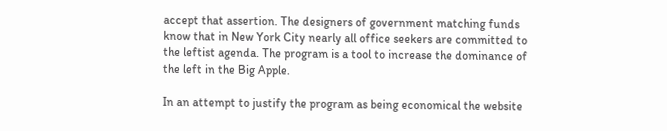accept that assertion. The designers of government matching funds know that in New York City nearly all office seekers are committed to the leftist agenda. The program is a tool to increase the dominance of the left in the Big Apple.

In an attempt to justify the program as being economical the website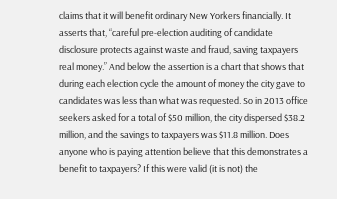claims that it will benefit ordinary New Yorkers financially. It asserts that, “careful pre-election auditing of candidate disclosure protects against waste and fraud, saving taxpayers real money.” And below the assertion is a chart that shows that during each election cycle the amount of money the city gave to candidates was less than what was requested. So in 2013 office seekers asked for a total of $50 million, the city dispersed $38.2 million, and the savings to taxpayers was $11.8 million. Does anyone who is paying attention believe that this demonstrates a benefit to taxpayers? If this were valid (it is not) the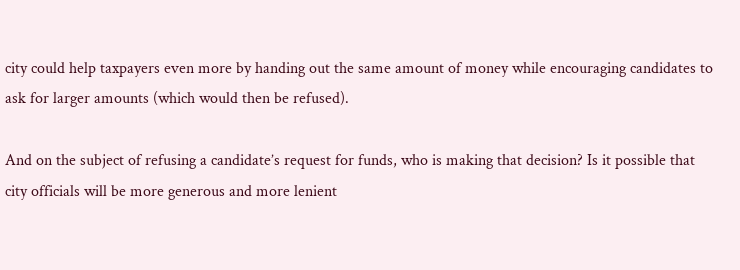city could help taxpayers even more by handing out the same amount of money while encouraging candidates to ask for larger amounts (which would then be refused).

And on the subject of refusing a candidate’s request for funds, who is making that decision? Is it possible that city officials will be more generous and more lenient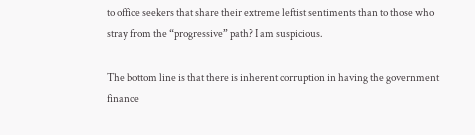to office seekers that share their extreme leftist sentiments than to those who stray from the “progressive” path? I am suspicious.

The bottom line is that there is inherent corruption in having the government finance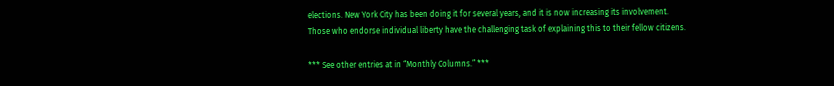elections. New York City has been doing it for several years, and it is now increasing its involvement. Those who endorse individual liberty have the challenging task of explaining this to their fellow citizens.

*** See other entries at in “Monthly Columns.” ***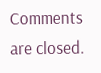Comments are closed.